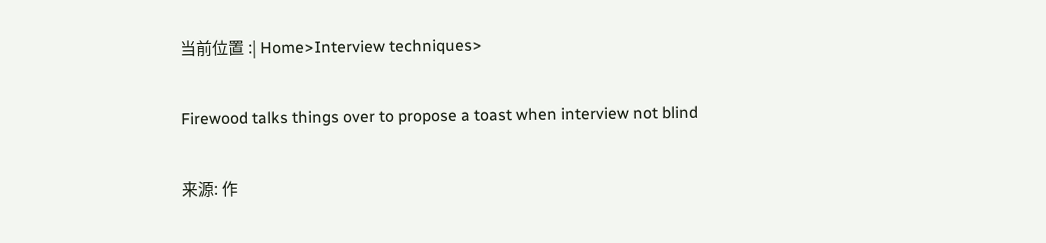当前位置 :| Home>Interview techniques>

Firewood talks things over to propose a toast when interview not blind

来源: 作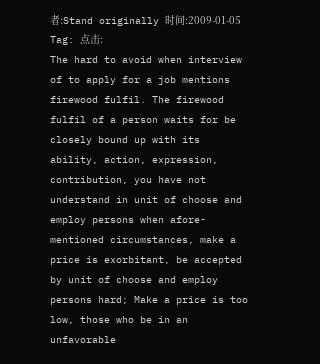者:Stand originally 时间:2009-01-05 Tag: 点击:
The hard to avoid when interview of to apply for a job mentions firewood fulfil. The firewood fulfil of a person waits for be closely bound up with its ability, action, expression, contribution, you have not understand in unit of choose and employ persons when afore-mentioned circumstances, make a price is exorbitant, be accepted by unit of choose and employ persons hard; Make a price is too low, those who be in an unfavorable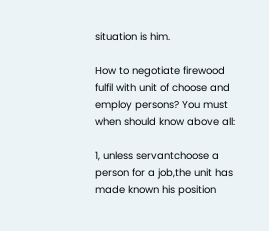situation is him.

How to negotiate firewood fulfil with unit of choose and employ persons? You must when should know above all:

1, unless servantchoose a person for a job,the unit has made known his position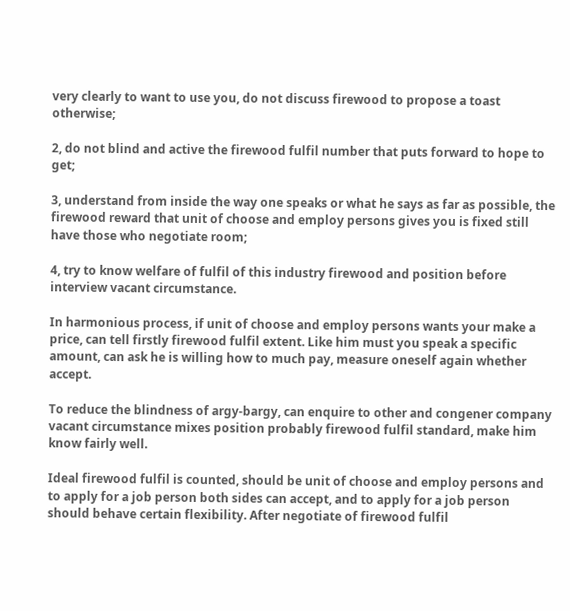very clearly to want to use you, do not discuss firewood to propose a toast otherwise;

2, do not blind and active the firewood fulfil number that puts forward to hope to get;

3, understand from inside the way one speaks or what he says as far as possible, the firewood reward that unit of choose and employ persons gives you is fixed still have those who negotiate room;

4, try to know welfare of fulfil of this industry firewood and position before interview vacant circumstance.

In harmonious process, if unit of choose and employ persons wants your make a price, can tell firstly firewood fulfil extent. Like him must you speak a specific amount, can ask he is willing how to much pay, measure oneself again whether accept.

To reduce the blindness of argy-bargy, can enquire to other and congener company vacant circumstance mixes position probably firewood fulfil standard, make him know fairly well.

Ideal firewood fulfil is counted, should be unit of choose and employ persons and to apply for a job person both sides can accept, and to apply for a job person should behave certain flexibility. After negotiate of firewood fulfil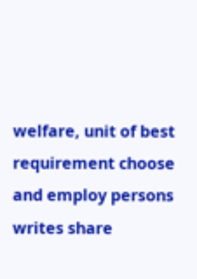welfare, unit of best requirement choose and employ persons writes share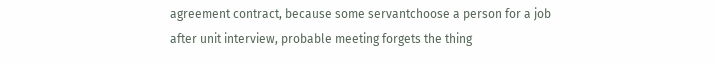agreement contract, because some servantchoose a person for a job after unit interview, probable meeting forgets the thing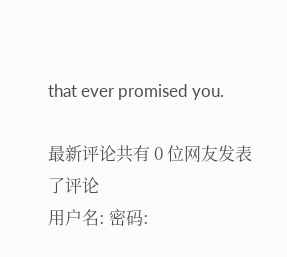that ever promised you.

最新评论共有 0 位网友发表了评论
用户名: 密码: